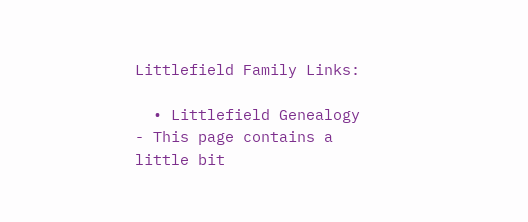Littlefield Family Links:

  • Littlefield Genealogy - This page contains a little bit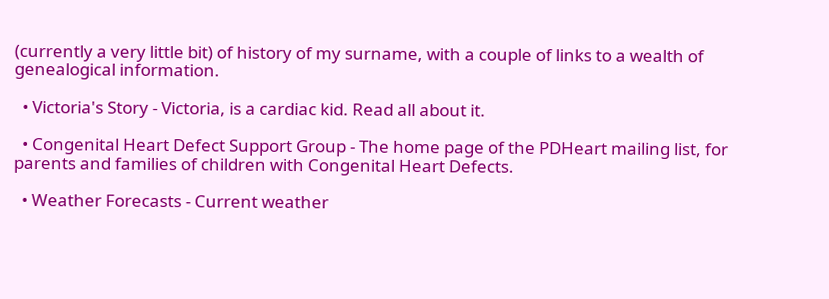(currently a very little bit) of history of my surname, with a couple of links to a wealth of genealogical information.

  • Victoria's Story - Victoria, is a cardiac kid. Read all about it.

  • Congenital Heart Defect Support Group - The home page of the PDHeart mailing list, for parents and families of children with Congenital Heart Defects.

  • Weather Forecasts - Current weather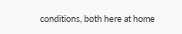conditions, both here at home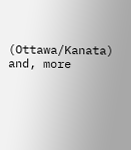(Ottawa/Kanata) and, more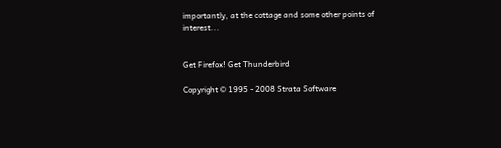importantly, at the cottage and some other points of interest...


Get Firefox! Get Thunderbird

Copyright © 1995 - 2008 Strata Software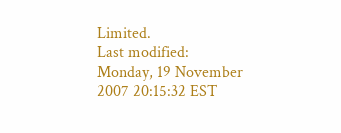Limited.
Last modified: Monday, 19 November 2007 20:15:32 EST